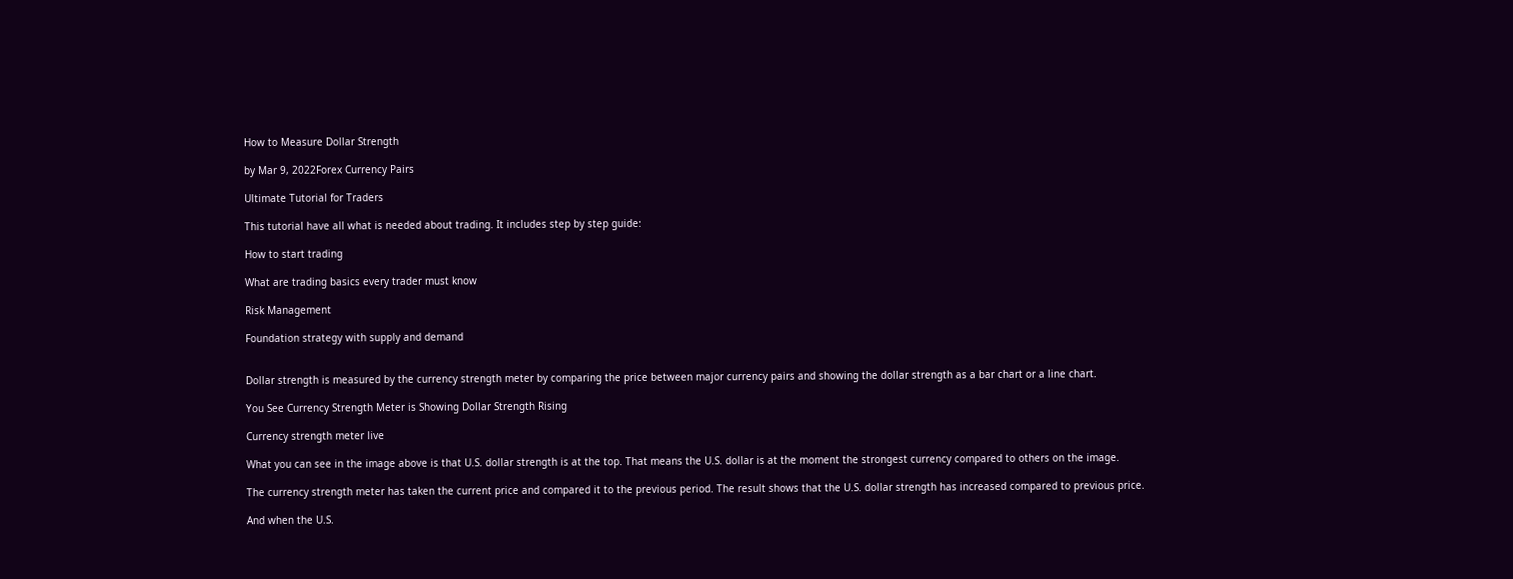How to Measure Dollar Strength

by Mar 9, 2022Forex Currency Pairs

Ultimate Tutorial for Traders

This tutorial have all what is needed about trading. It includes step by step guide:

How to start trading

What are trading basics every trader must know

Risk Management

Foundation strategy with supply and demand


Dollar strength is measured by the currency strength meter by comparing the price between major currency pairs and showing the dollar strength as a bar chart or a line chart.

You See Currency Strength Meter is Showing Dollar Strength Rising

Currency strength meter live

What you can see in the image above is that U.S. dollar strength is at the top. That means the U.S. dollar is at the moment the strongest currency compared to others on the image.

The currency strength meter has taken the current price and compared it to the previous period. The result shows that the U.S. dollar strength has increased compared to previous price.

And when the U.S.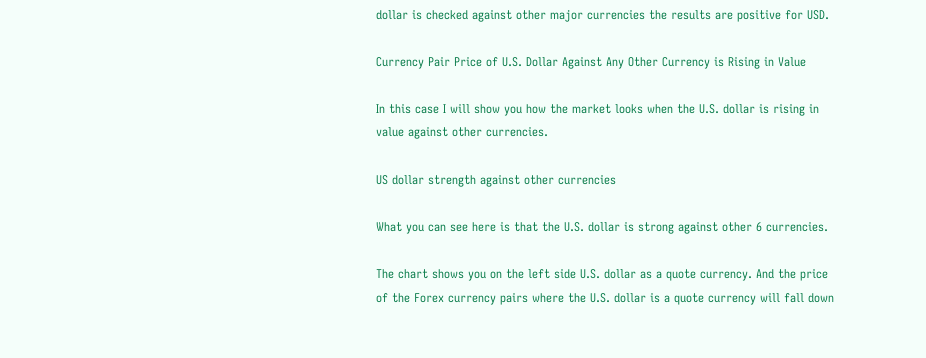dollar is checked against other major currencies the results are positive for USD.

Currency Pair Price of U.S. Dollar Against Any Other Currency is Rising in Value

In this case I will show you how the market looks when the U.S. dollar is rising in value against other currencies.

US dollar strength against other currencies

What you can see here is that the U.S. dollar is strong against other 6 currencies.

The chart shows you on the left side U.S. dollar as a quote currency. And the price of the Forex currency pairs where the U.S. dollar is a quote currency will fall down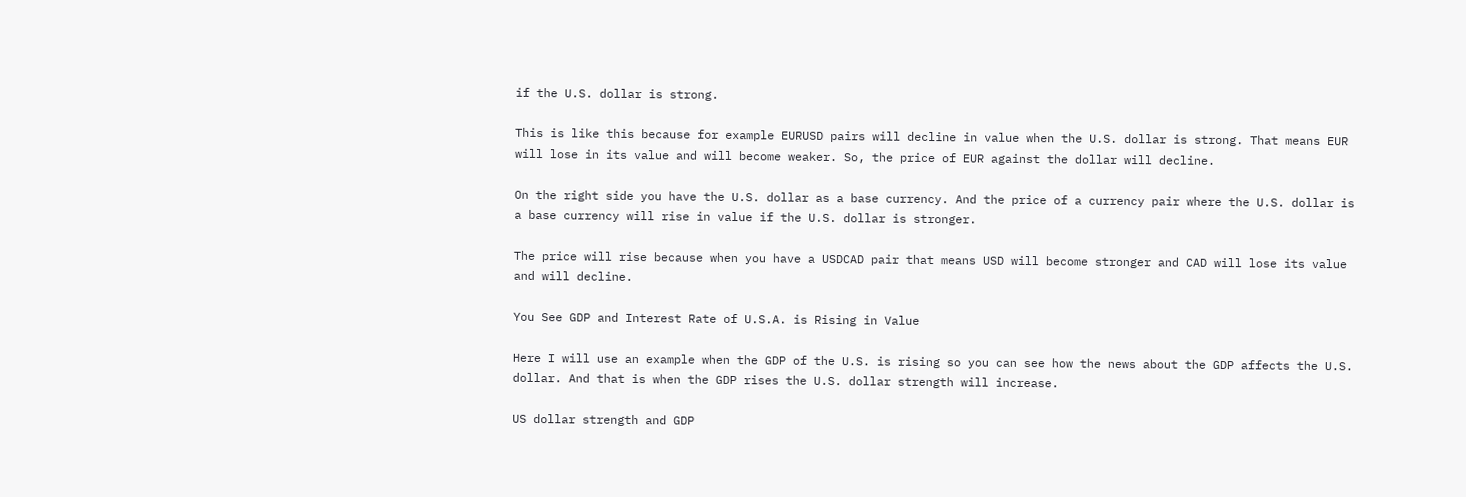if the U.S. dollar is strong.

This is like this because for example EURUSD pairs will decline in value when the U.S. dollar is strong. That means EUR will lose in its value and will become weaker. So, the price of EUR against the dollar will decline.

On the right side you have the U.S. dollar as a base currency. And the price of a currency pair where the U.S. dollar is a base currency will rise in value if the U.S. dollar is stronger.

The price will rise because when you have a USDCAD pair that means USD will become stronger and CAD will lose its value and will decline.

You See GDP and Interest Rate of U.S.A. is Rising in Value

Here I will use an example when the GDP of the U.S. is rising so you can see how the news about the GDP affects the U.S. dollar. And that is when the GDP rises the U.S. dollar strength will increase.

US dollar strength and GDP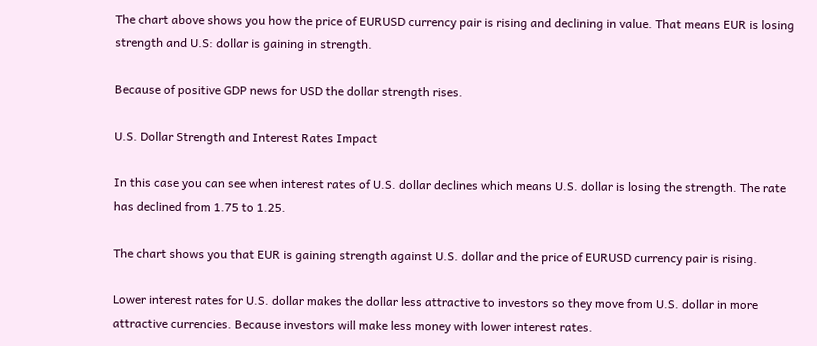The chart above shows you how the price of EURUSD currency pair is rising and declining in value. That means EUR is losing strength and U.S: dollar is gaining in strength.

Because of positive GDP news for USD the dollar strength rises.

U.S. Dollar Strength and Interest Rates Impact

In this case you can see when interest rates of U.S. dollar declines which means U.S. dollar is losing the strength. The rate has declined from 1.75 to 1.25.

The chart shows you that EUR is gaining strength against U.S. dollar and the price of EURUSD currency pair is rising.

Lower interest rates for U.S. dollar makes the dollar less attractive to investors so they move from U.S. dollar in more attractive currencies. Because investors will make less money with lower interest rates.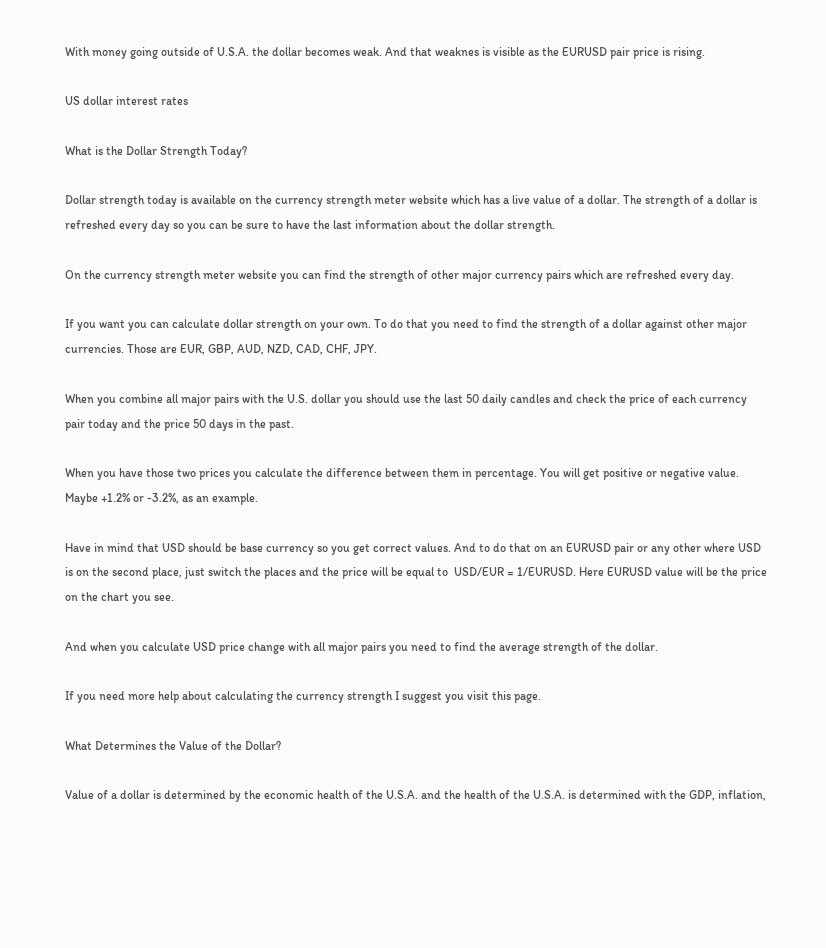With money going outside of U.S.A. the dollar becomes weak. And that weaknes is visible as the EURUSD pair price is rising.

US dollar interest rates

What is the Dollar Strength Today?

Dollar strength today is available on the currency strength meter website which has a live value of a dollar. The strength of a dollar is refreshed every day so you can be sure to have the last information about the dollar strength.

On the currency strength meter website you can find the strength of other major currency pairs which are refreshed every day.

If you want you can calculate dollar strength on your own. To do that you need to find the strength of a dollar against other major currencies. Those are EUR, GBP, AUD, NZD, CAD, CHF, JPY.

When you combine all major pairs with the U.S. dollar you should use the last 50 daily candles and check the price of each currency pair today and the price 50 days in the past.

When you have those two prices you calculate the difference between them in percentage. You will get positive or negative value. Maybe +1.2% or -3.2%, as an example.

Have in mind that USD should be base currency so you get correct values. And to do that on an EURUSD pair or any other where USD is on the second place, just switch the places and the price will be equal to  USD/EUR = 1/EURUSD. Here EURUSD value will be the price on the chart you see.

And when you calculate USD price change with all major pairs you need to find the average strength of the dollar.

If you need more help about calculating the currency strength I suggest you visit this page.

What Determines the Value of the Dollar?

Value of a dollar is determined by the economic health of the U.S.A. and the health of the U.S.A. is determined with the GDP, inflation,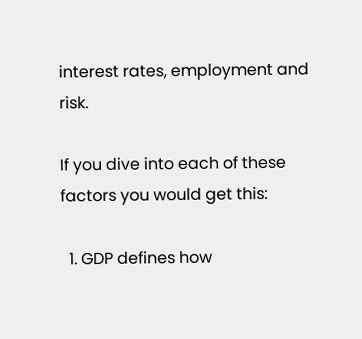interest rates, employment and risk.

If you dive into each of these factors you would get this:

  1. GDP defines how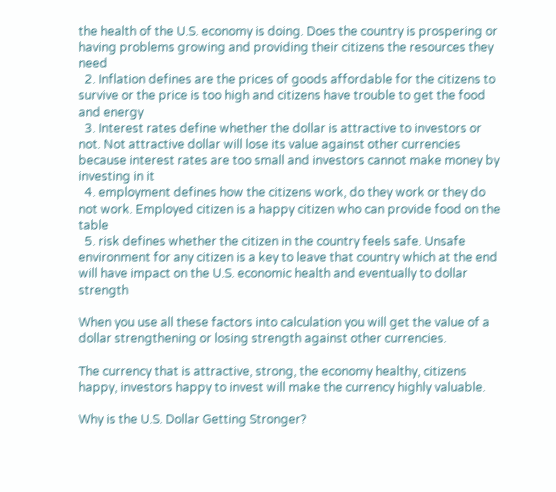the health of the U.S. economy is doing. Does the country is prospering or having problems growing and providing their citizens the resources they need
  2. Inflation defines are the prices of goods affordable for the citizens to survive or the price is too high and citizens have trouble to get the food and energy
  3. Interest rates define whether the dollar is attractive to investors or not. Not attractive dollar will lose its value against other currencies because interest rates are too small and investors cannot make money by investing in it
  4. employment defines how the citizens work, do they work or they do not work. Employed citizen is a happy citizen who can provide food on the table
  5. risk defines whether the citizen in the country feels safe. Unsafe environment for any citizen is a key to leave that country which at the end will have impact on the U.S. economic health and eventually to dollar strength

When you use all these factors into calculation you will get the value of a dollar strengthening or losing strength against other currencies.

The currency that is attractive, strong, the economy healthy, citizens happy, investors happy to invest will make the currency highly valuable.

Why is the U.S. Dollar Getting Stronger?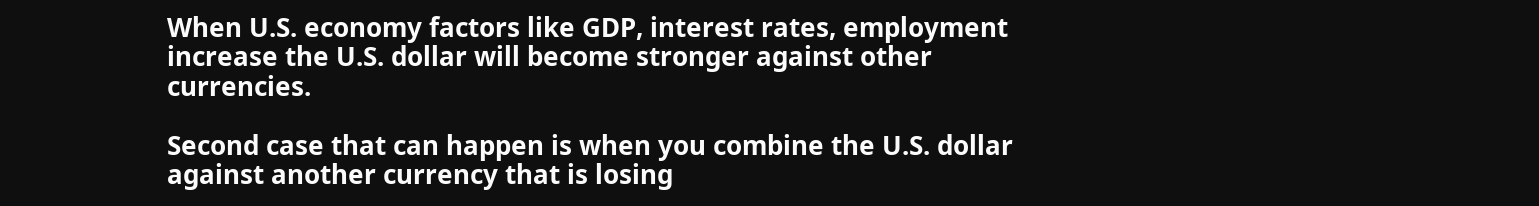When U.S. economy factors like GDP, interest rates, employment increase the U.S. dollar will become stronger against other currencies.

Second case that can happen is when you combine the U.S. dollar against another currency that is losing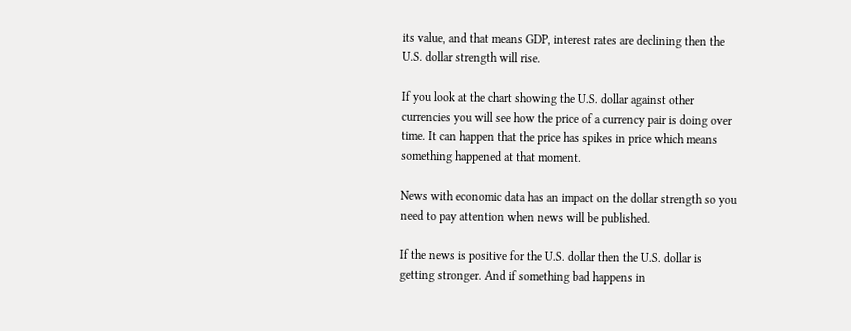its value, and that means GDP, interest rates are declining then the U.S. dollar strength will rise.

If you look at the chart showing the U.S. dollar against other currencies you will see how the price of a currency pair is doing over time. It can happen that the price has spikes in price which means something happened at that moment.

News with economic data has an impact on the dollar strength so you need to pay attention when news will be published.

If the news is positive for the U.S. dollar then the U.S. dollar is getting stronger. And if something bad happens in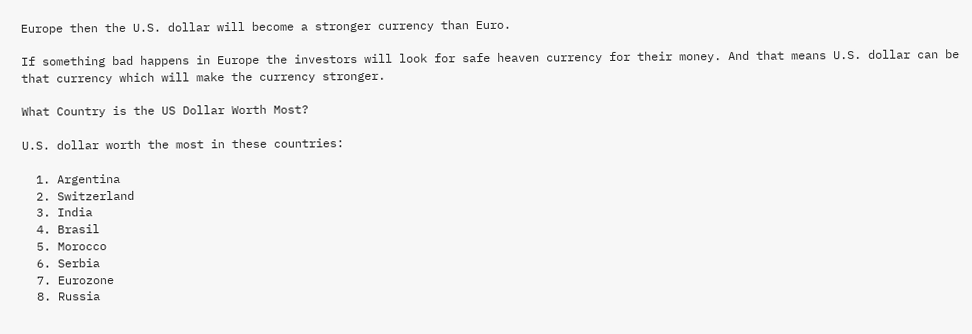Europe then the U.S. dollar will become a stronger currency than Euro.

If something bad happens in Europe the investors will look for safe heaven currency for their money. And that means U.S. dollar can be that currency which will make the currency stronger.

What Country is the US Dollar Worth Most?

U.S. dollar worth the most in these countries:

  1. Argentina
  2. Switzerland
  3. India
  4. Brasil
  5. Morocco
  6. Serbia
  7. Eurozone
  8. Russia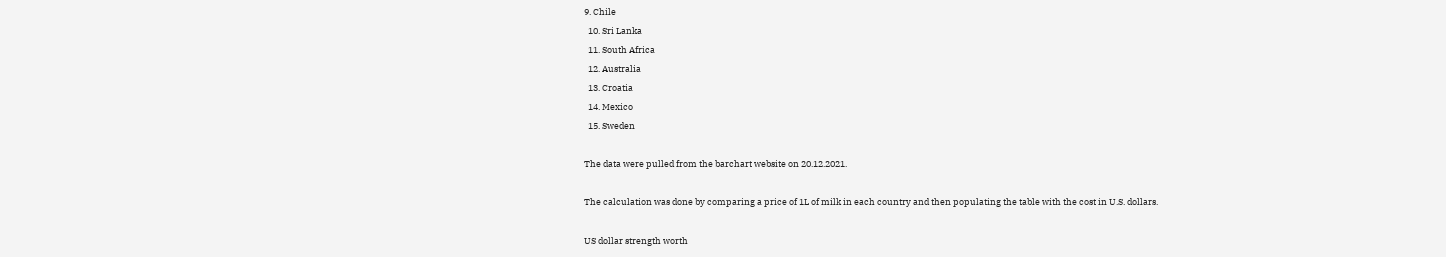9. Chile
  10. Sri Lanka
  11. South Africa
  12. Australia
  13. Croatia
  14. Mexico
  15. Sweden

The data were pulled from the barchart website on 20.12.2021.

The calculation was done by comparing a price of 1L of milk in each country and then populating the table with the cost in U.S. dollars.

US dollar strength worth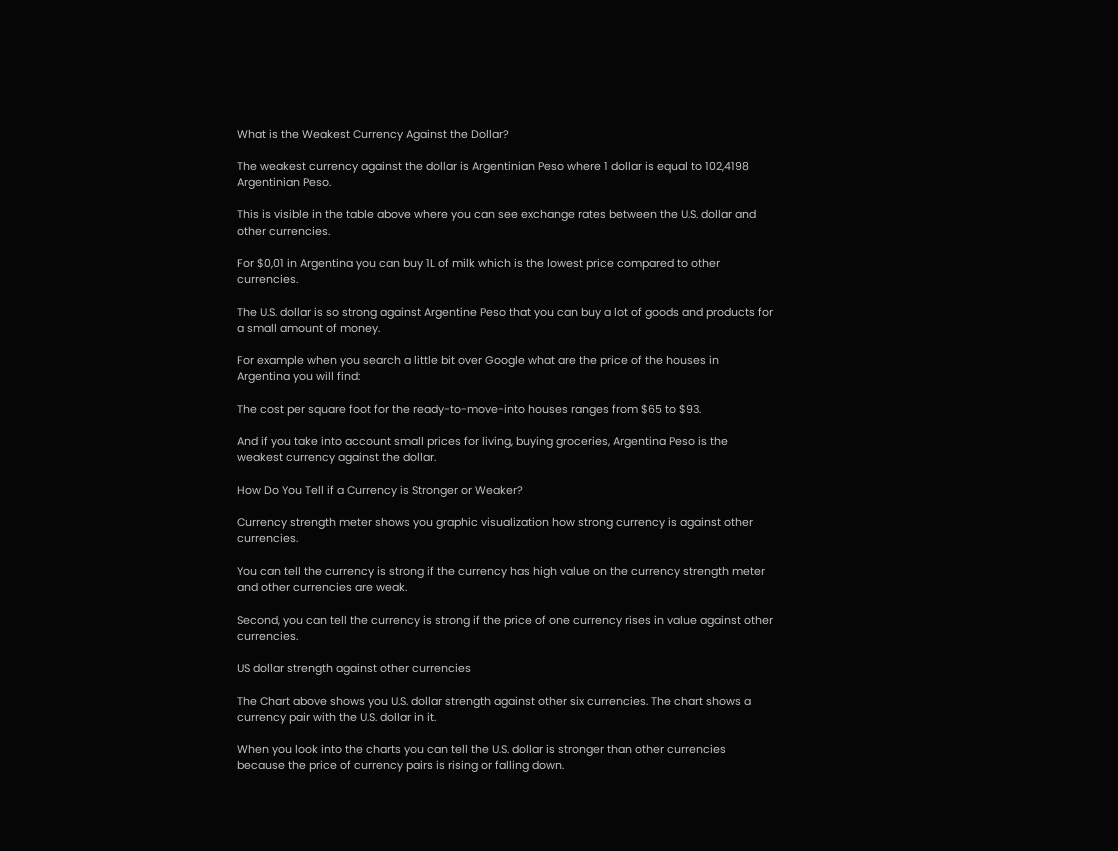What is the Weakest Currency Against the Dollar?

The weakest currency against the dollar is Argentinian Peso where 1 dollar is equal to 102,4198 Argentinian Peso.

This is visible in the table above where you can see exchange rates between the U.S. dollar and other currencies.

For $0,01 in Argentina you can buy 1L of milk which is the lowest price compared to other currencies.

The U.S. dollar is so strong against Argentine Peso that you can buy a lot of goods and products for a small amount of money.

For example when you search a little bit over Google what are the price of the houses in Argentina you will find:

The cost per square foot for the ready-to-move-into houses ranges from $65 to $93.

And if you take into account small prices for living, buying groceries, Argentina Peso is the weakest currency against the dollar.

How Do You Tell if a Currency is Stronger or Weaker?

Currency strength meter shows you graphic visualization how strong currency is against other currencies.

You can tell the currency is strong if the currency has high value on the currency strength meter and other currencies are weak.

Second, you can tell the currency is strong if the price of one currency rises in value against other currencies.

US dollar strength against other currencies

The Chart above shows you U.S. dollar strength against other six currencies. The chart shows a currency pair with the U.S. dollar in it.

When you look into the charts you can tell the U.S. dollar is stronger than other currencies because the price of currency pairs is rising or falling down.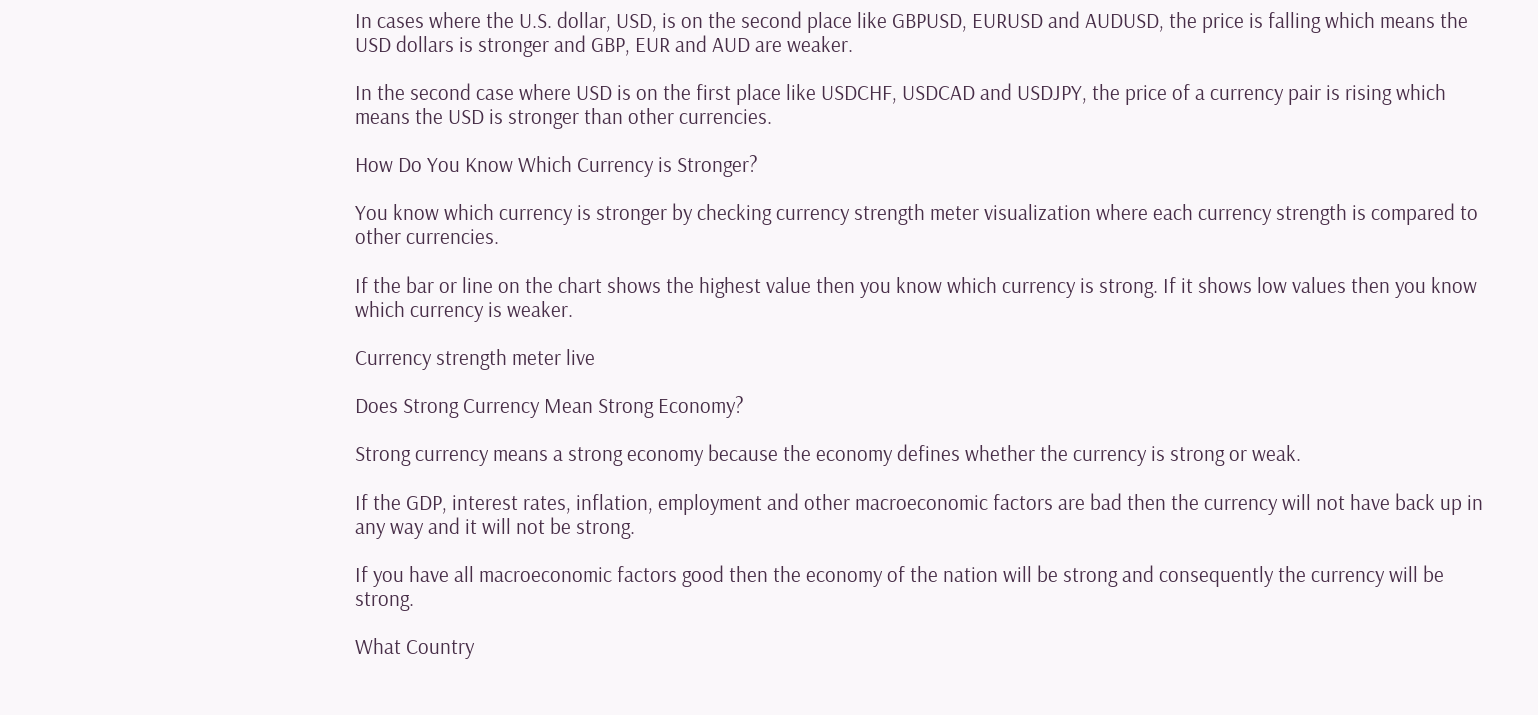In cases where the U.S. dollar, USD, is on the second place like GBPUSD, EURUSD and AUDUSD, the price is falling which means the USD dollars is stronger and GBP, EUR and AUD are weaker.

In the second case where USD is on the first place like USDCHF, USDCAD and USDJPY, the price of a currency pair is rising which means the USD is stronger than other currencies.

How Do You Know Which Currency is Stronger?

You know which currency is stronger by checking currency strength meter visualization where each currency strength is compared to other currencies.

If the bar or line on the chart shows the highest value then you know which currency is strong. If it shows low values then you know which currency is weaker.

Currency strength meter live

Does Strong Currency Mean Strong Economy?

Strong currency means a strong economy because the economy defines whether the currency is strong or weak.

If the GDP, interest rates, inflation, employment and other macroeconomic factors are bad then the currency will not have back up in any way and it will not be strong.

If you have all macroeconomic factors good then the economy of the nation will be strong and consequently the currency will be strong.

What Country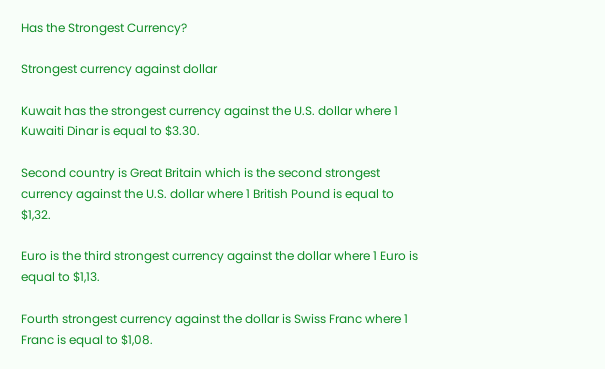Has the Strongest Currency?

Strongest currency against dollar

Kuwait has the strongest currency against the U.S. dollar where 1 Kuwaiti Dinar is equal to $3.30.

Second country is Great Britain which is the second strongest currency against the U.S. dollar where 1 British Pound is equal to $1,32.

Euro is the third strongest currency against the dollar where 1 Euro is equal to $1,13.

Fourth strongest currency against the dollar is Swiss Franc where 1 Franc is equal to $1,08.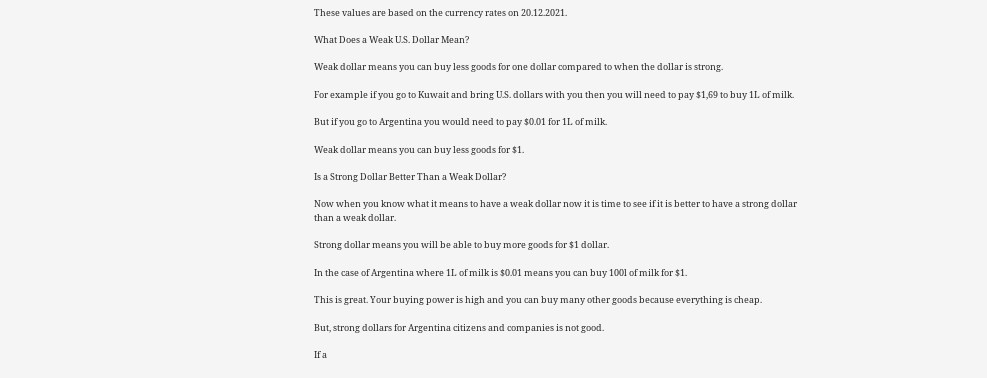These values are based on the currency rates on 20.12.2021.

What Does a Weak U.S. Dollar Mean?

Weak dollar means you can buy less goods for one dollar compared to when the dollar is strong.

For example if you go to Kuwait and bring U.S. dollars with you then you will need to pay $1,69 to buy 1L of milk.

But if you go to Argentina you would need to pay $0.01 for 1L of milk.

Weak dollar means you can buy less goods for $1.

Is a Strong Dollar Better Than a Weak Dollar?

Now when you know what it means to have a weak dollar now it is time to see if it is better to have a strong dollar than a weak dollar.

Strong dollar means you will be able to buy more goods for $1 dollar.

In the case of Argentina where 1L of milk is $0.01 means you can buy 100l of milk for $1.

This is great. Your buying power is high and you can buy many other goods because everything is cheap.

But, strong dollars for Argentina citizens and companies is not good.

If a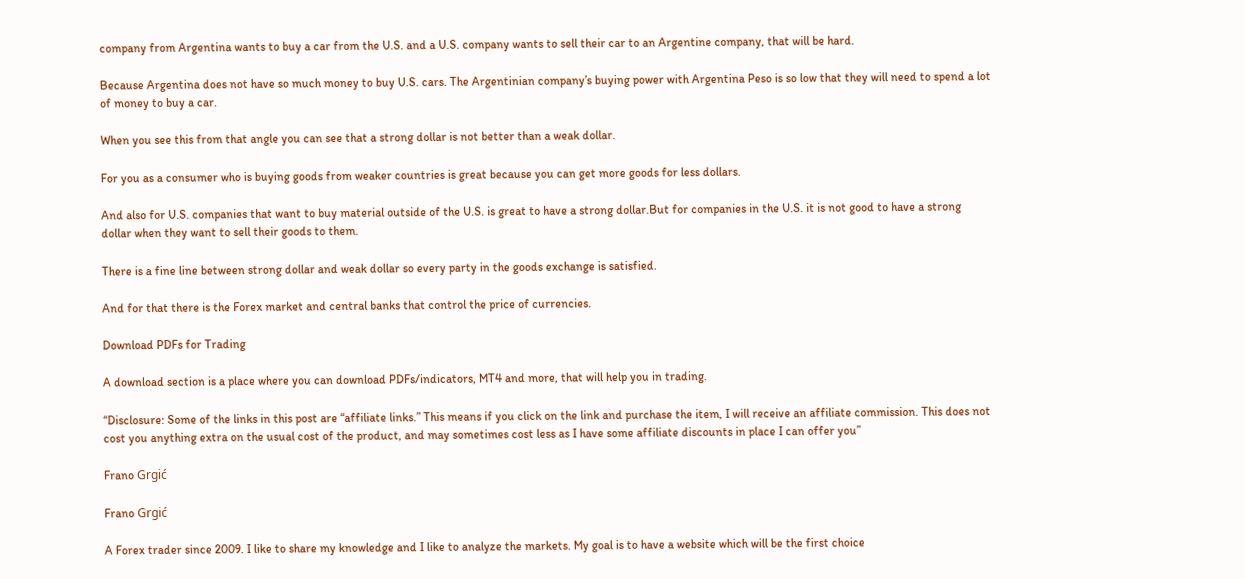company from Argentina wants to buy a car from the U.S. and a U.S. company wants to sell their car to an Argentine company, that will be hard.

Because Argentina does not have so much money to buy U.S. cars. The Argentinian company’s buying power with Argentina Peso is so low that they will need to spend a lot of money to buy a car.

When you see this from that angle you can see that a strong dollar is not better than a weak dollar.

For you as a consumer who is buying goods from weaker countries is great because you can get more goods for less dollars.

And also for U.S. companies that want to buy material outside of the U.S. is great to have a strong dollar.But for companies in the U.S. it is not good to have a strong dollar when they want to sell their goods to them.

There is a fine line between strong dollar and weak dollar so every party in the goods exchange is satisfied.

And for that there is the Forex market and central banks that control the price of currencies.

Download PDFs for Trading

A download section is a place where you can download PDFs/indicators, MT4 and more, that will help you in trading.

“Disclosure: Some of the links in this post are “affiliate links.” This means if you click on the link and purchase the item, I will receive an affiliate commission. This does not cost you anything extra on the usual cost of the product, and may sometimes cost less as I have some affiliate discounts in place I can offer you”

Frano Grgić

Frano Grgić

A Forex trader since 2009. I like to share my knowledge and I like to analyze the markets. My goal is to have a website which will be the first choice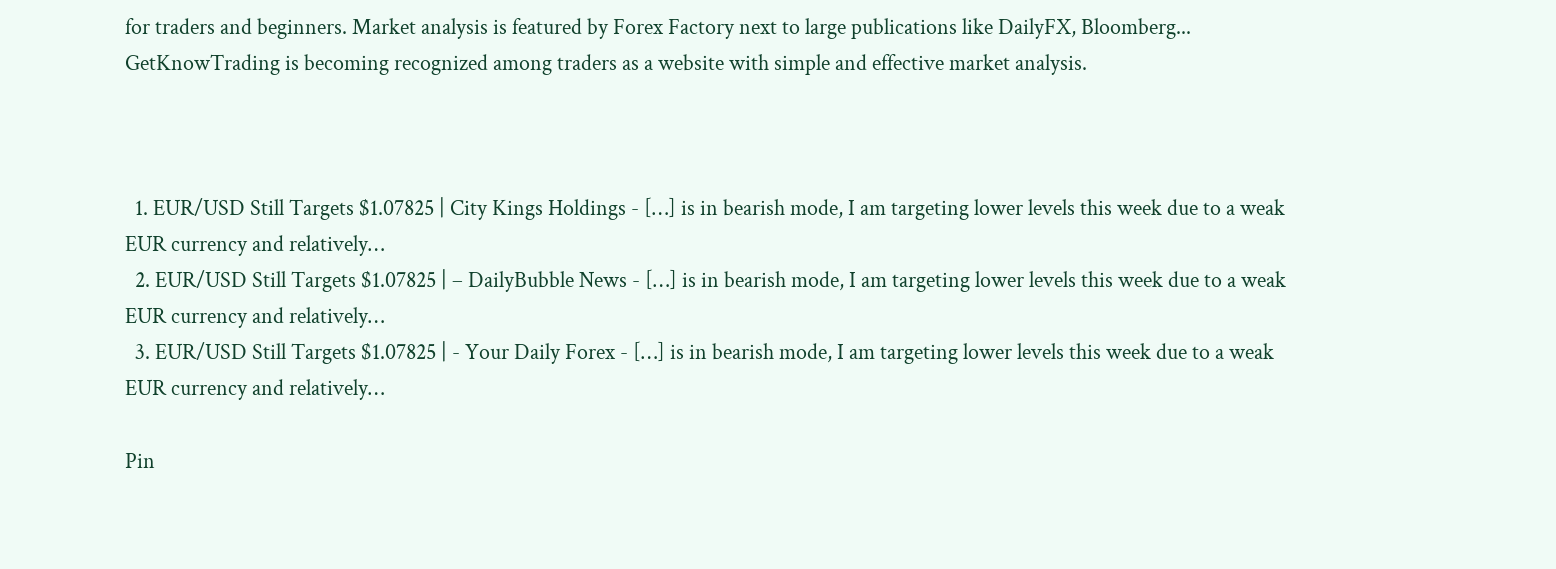for traders and beginners. Market analysis is featured by Forex Factory next to large publications like DailyFX, Bloomberg... GetKnowTrading is becoming recognized among traders as a website with simple and effective market analysis.



  1. EUR/USD Still Targets $1.07825 | City Kings Holdings - […] is in bearish mode, I am targeting lower levels this week due to a weak EUR currency and relatively…
  2. EUR/USD Still Targets $1.07825 | – DailyBubble News - […] is in bearish mode, I am targeting lower levels this week due to a weak EUR currency and relatively…
  3. EUR/USD Still Targets $1.07825 | - Your Daily Forex - […] is in bearish mode, I am targeting lower levels this week due to a weak EUR currency and relatively…

Pin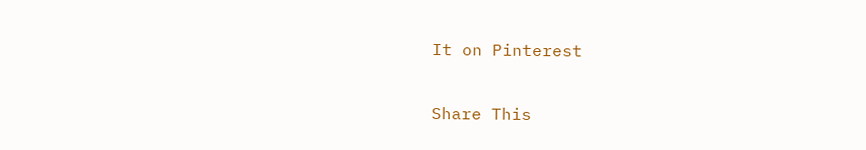It on Pinterest

Share This